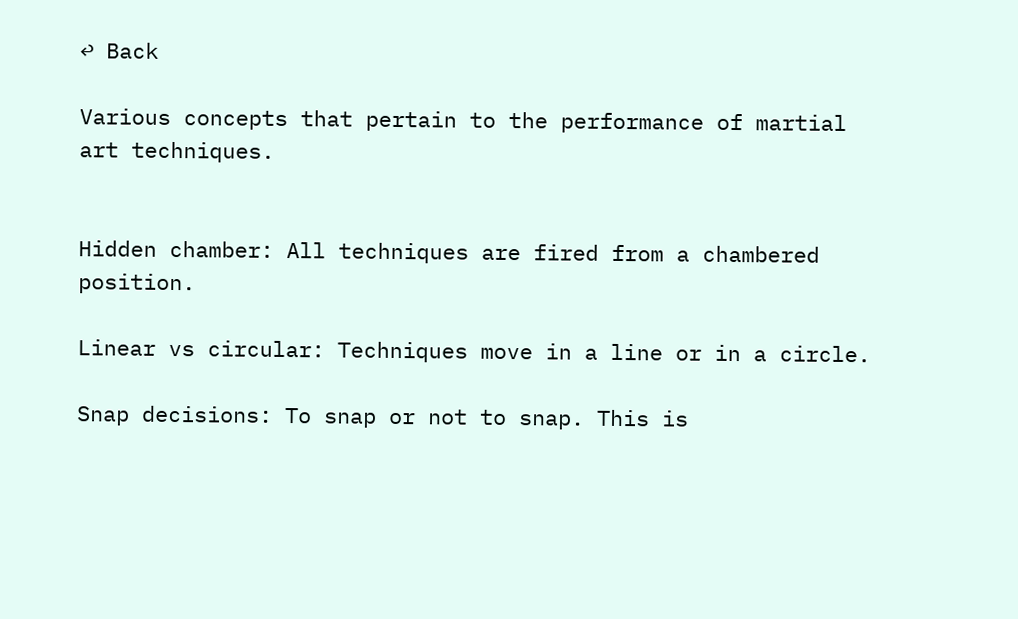↩ Back

Various concepts that pertain to the performance of martial art techniques.


Hidden chamber: All techniques are fired from a chambered position.

Linear vs circular: Techniques move in a line or in a circle.

Snap decisions: To snap or not to snap. This is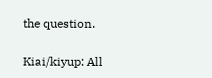the question.

Kiai/kiyup: All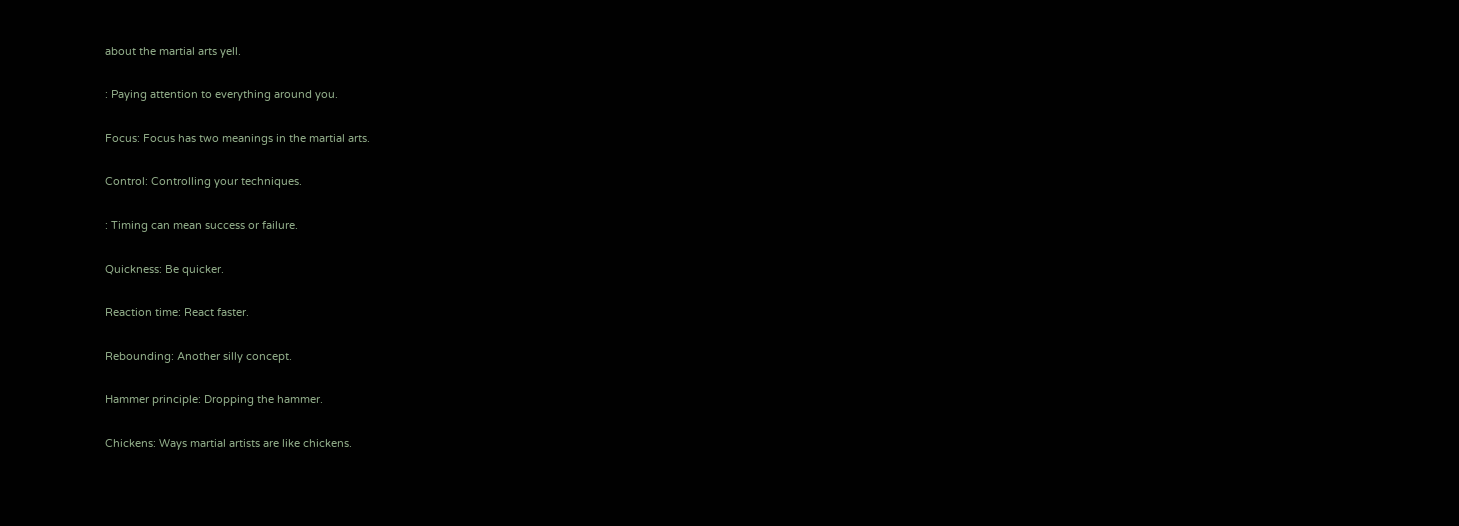about the martial arts yell.

: Paying attention to everything around you.

Focus: Focus has two meanings in the martial arts.

Control: Controlling your techniques.

: Timing can mean success or failure.

Quickness: Be quicker.

Reaction time: React faster.

Rebounding: Another silly concept.

Hammer principle: Dropping the hammer.

Chickens: Ways martial artists are like chickens.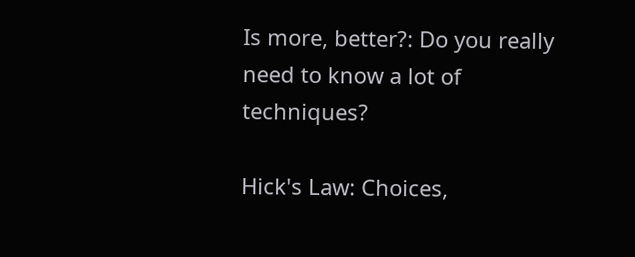Is more, better?: Do you really need to know a lot of techniques?

Hick's Law: Choices,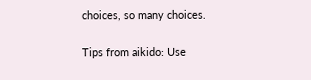choices, so many choices.

Tips from aikido: Use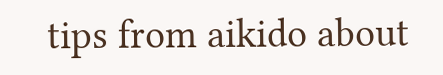tips from aikido about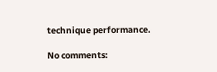technique performance.

No comments: